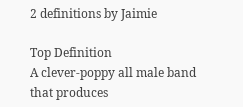2 definitions by Jaimie

Top Definition
A clever-poppy all male band that produces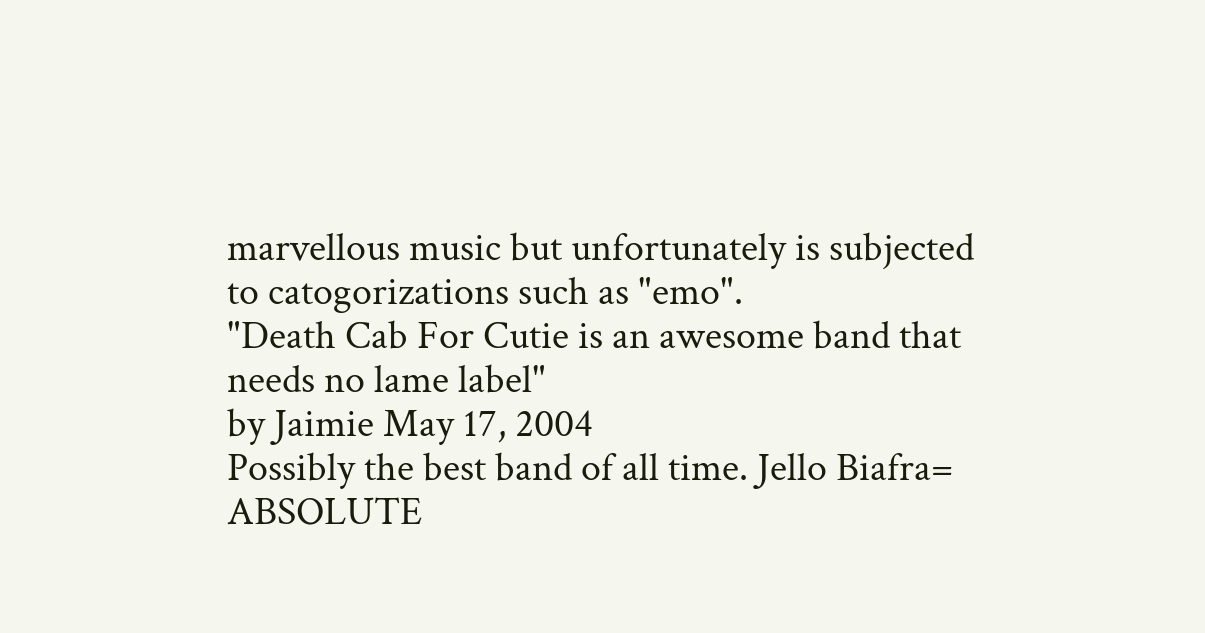marvellous music but unfortunately is subjected to catogorizations such as "emo".
"Death Cab For Cutie is an awesome band that needs no lame label"
by Jaimie May 17, 2004
Possibly the best band of all time. Jello Biafra= ABSOLUTE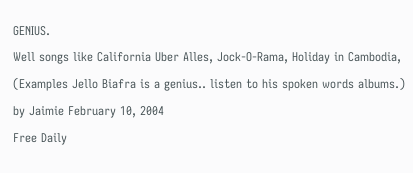GENIUS.
Well songs like California Uber Alles, Jock-O-Rama, Holiday in Cambodia, (Examples Jello Biafra is a genius.. listen to his spoken words albums.)
by Jaimie February 10, 2004
Free Daily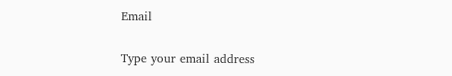Email

Type your email address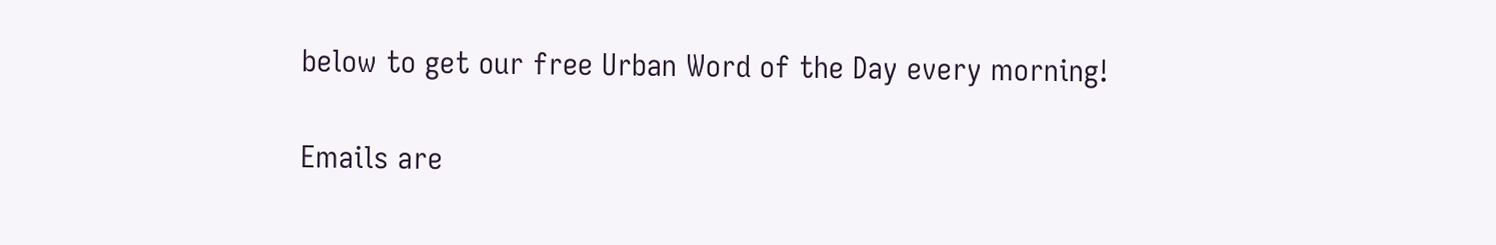below to get our free Urban Word of the Day every morning!

Emails are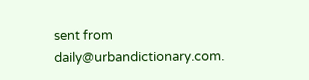sent from daily@urbandictionary.com.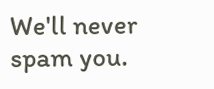We'll never spam you.